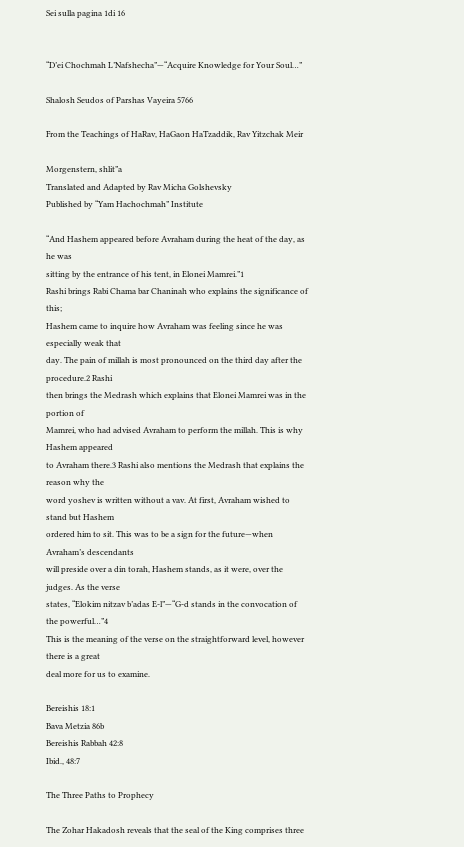Sei sulla pagina 1di 16


“D’ei Chochmah L’Nafshecha”—“Acquire Knowledge for Your Soul…”

Shalosh Seudos of Parshas Vayeira 5766

From the Teachings of HaRav, HaGaon HaTzaddik, Rav Yitzchak Meir

Morgenstern, shlit”a
Translated and Adapted by Rav Micha Golshevsky
Published by “Yam Hachochmah” Institute

“And Hashem appeared before Avraham during the heat of the day, as he was
sitting by the entrance of his tent, in Elonei Mamrei.”1
Rashi brings Rabi Chama bar Chaninah who explains the significance of this;
Hashem came to inquire how Avraham was feeling since he was especially weak that
day. The pain of millah is most pronounced on the third day after the procedure.2 Rashi
then brings the Medrash which explains that Elonei Mamrei was in the portion of
Mamrei, who had advised Avraham to perform the millah. This is why Hashem appeared
to Avraham there.3 Rashi also mentions the Medrash that explains the reason why the
word yoshev is written without a vav. At first, Avraham wished to stand but Hashem
ordered him to sit. This was to be a sign for the future—when Avraham’s descendants
will preside over a din torah, Hashem stands, as it were, over the judges. As the verse
states, “Elokim nitzav b’adas E-l”—“G-d stands in the convocation of the powerful…”4
This is the meaning of the verse on the straightforward level, however there is a great
deal more for us to examine.

Bereishis 18:1
Bava Metzia 86b
Bereishis Rabbah 42:8
Ibid., 48:7

The Three Paths to Prophecy

The Zohar Hakadosh reveals that the seal of the King comprises three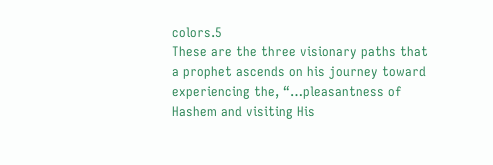colors.5
These are the three visionary paths that a prophet ascends on his journey toward
experiencing the, “…pleasantness of Hashem and visiting His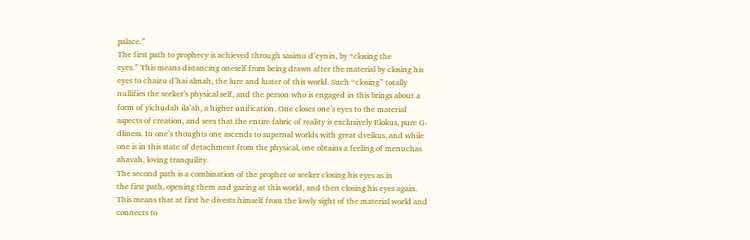palace.”
The first path to prophecy is achieved through sasimu d’eynin, by “closing the
eyes.” This means distancing oneself from being drawn after the material by closing his
eyes to chaizu d’hai almah, the lure and luster of this world. Such “closing” totally
nullifies the seeker’s physical self, and the person who is engaged in this brings about a
form of yichudah ila’ah, a higher unification. One closes one’s eyes to the material
aspects of creation, and sees that the entire fabric of reality is exclusively Elokus, pure G-
dliness. In one’s thoughts one ascends to supernal worlds with great dveikus, and while
one is in this state of detachment from the physical, one obtains a feeling of menuchas
ahavah, loving tranquility.
The second path is a combination of the prophet or seeker closing his eyes as in
the first path, opening them and gazing at this world, and then closing his eyes again.
This means that at first he divests himself from the lowly sight of the material world and
connects to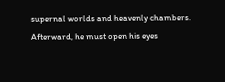supernal worlds and heavenly chambers. Afterward, he must open his eyes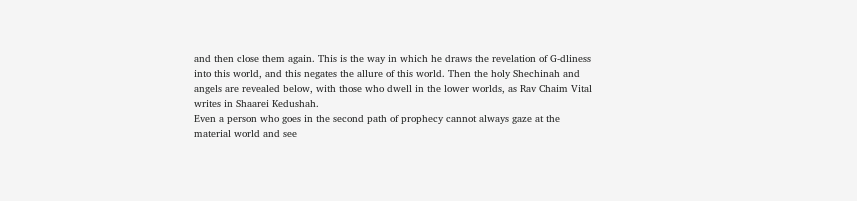and then close them again. This is the way in which he draws the revelation of G-dliness
into this world, and this negates the allure of this world. Then the holy Shechinah and
angels are revealed below, with those who dwell in the lower worlds, as Rav Chaim Vital
writes in Shaarei Kedushah.
Even a person who goes in the second path of prophecy cannot always gaze at the
material world and see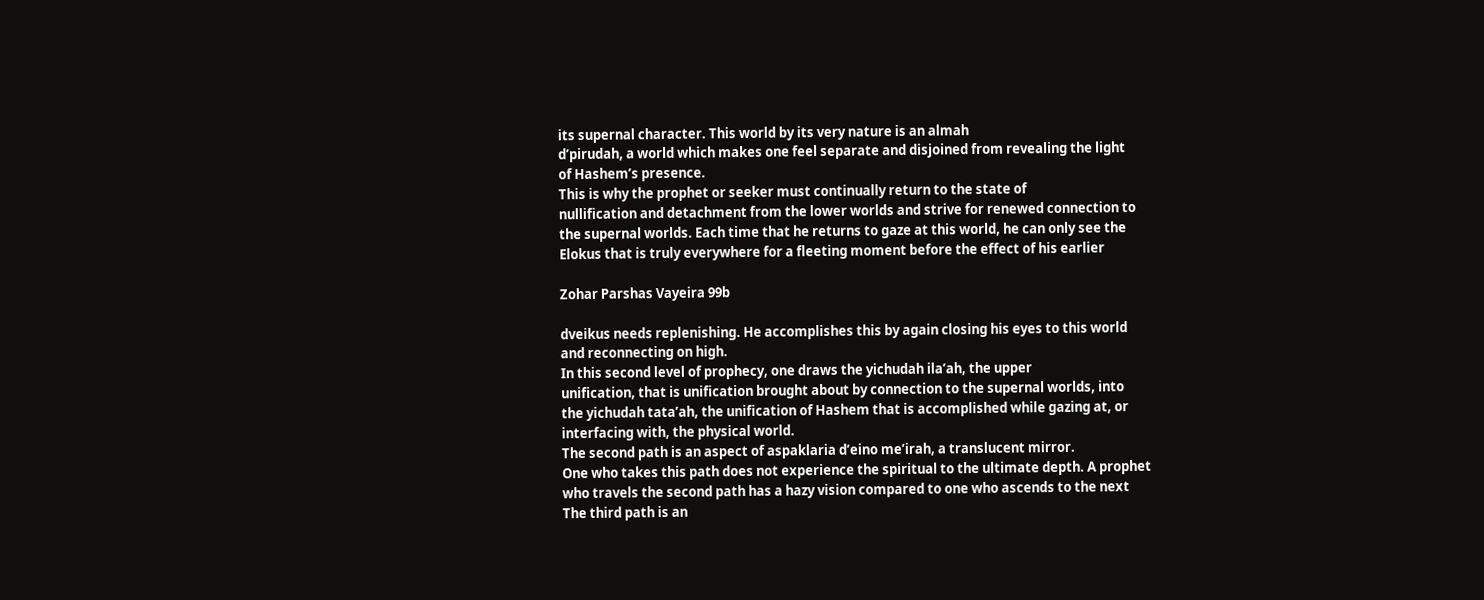its supernal character. This world by its very nature is an almah
d’pirudah, a world which makes one feel separate and disjoined from revealing the light
of Hashem’s presence.
This is why the prophet or seeker must continually return to the state of
nullification and detachment from the lower worlds and strive for renewed connection to
the supernal worlds. Each time that he returns to gaze at this world, he can only see the
Elokus that is truly everywhere for a fleeting moment before the effect of his earlier

Zohar Parshas Vayeira 99b

dveikus needs replenishing. He accomplishes this by again closing his eyes to this world
and reconnecting on high.
In this second level of prophecy, one draws the yichudah ila’ah, the upper
unification, that is unification brought about by connection to the supernal worlds, into
the yichudah tata’ah, the unification of Hashem that is accomplished while gazing at, or
interfacing with, the physical world.
The second path is an aspect of aspaklaria d’eino me’irah, a translucent mirror.
One who takes this path does not experience the spiritual to the ultimate depth. A prophet
who travels the second path has a hazy vision compared to one who ascends to the next
The third path is an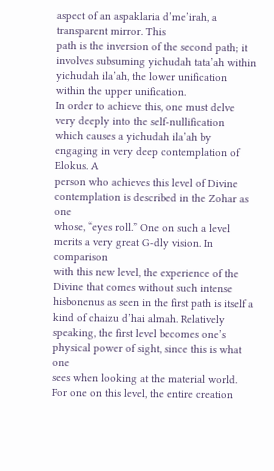aspect of an aspaklaria d’me’irah, a transparent mirror. This
path is the inversion of the second path; it involves subsuming yichudah tata’ah within
yichudah ila’ah, the lower unification within the upper unification.
In order to achieve this, one must delve very deeply into the self-nullification
which causes a yichudah ila’ah by engaging in very deep contemplation of Elokus. A
person who achieves this level of Divine contemplation is described in the Zohar as one
whose, “eyes roll.” One on such a level merits a very great G-dly vision. In comparison
with this new level, the experience of the Divine that comes without such intense
hisbonenus as seen in the first path is itself a kind of chaizu d’hai almah. Relatively
speaking, the first level becomes one’s physical power of sight, since this is what one
sees when looking at the material world. For one on this level, the entire creation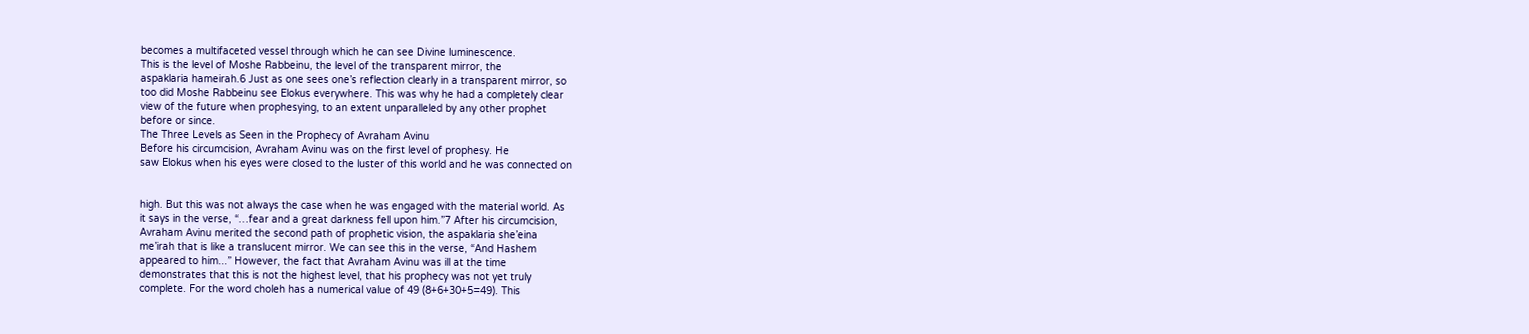becomes a multifaceted vessel through which he can see Divine luminescence.
This is the level of Moshe Rabbeinu, the level of the transparent mirror, the
aspaklaria hameirah.6 Just as one sees one’s reflection clearly in a transparent mirror, so
too did Moshe Rabbeinu see Elokus everywhere. This was why he had a completely clear
view of the future when prophesying, to an extent unparalleled by any other prophet
before or since.
The Three Levels as Seen in the Prophecy of Avraham Avinu
Before his circumcision, Avraham Avinu was on the first level of prophesy. He
saw Elokus when his eyes were closed to the luster of this world and he was connected on


high. But this was not always the case when he was engaged with the material world. As
it says in the verse, “…fear and a great darkness fell upon him.”7 After his circumcision,
Avraham Avinu merited the second path of prophetic vision, the aspaklaria she’eina
me’irah that is like a translucent mirror. We can see this in the verse, “And Hashem
appeared to him...” However, the fact that Avraham Avinu was ill at the time
demonstrates that this is not the highest level, that his prophecy was not yet truly
complete. For the word choleh has a numerical value of 49 (8+6+30+5=49). This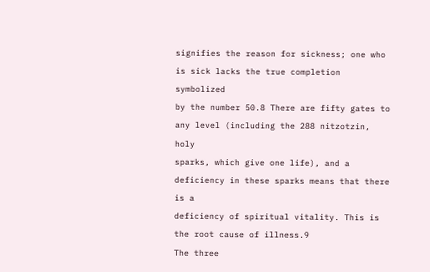signifies the reason for sickness; one who is sick lacks the true completion symbolized
by the number 50.8 There are fifty gates to any level (including the 288 nitzotzin, holy
sparks, which give one life), and a deficiency in these sparks means that there is a
deficiency of spiritual vitality. This is the root cause of illness.9
The three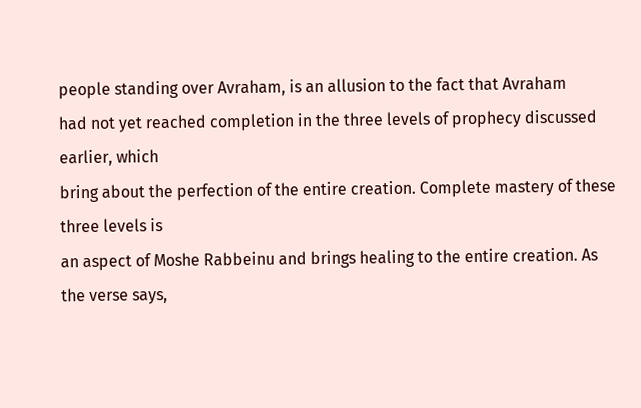people standing over Avraham, is an allusion to the fact that Avraham
had not yet reached completion in the three levels of prophecy discussed earlier, which
bring about the perfection of the entire creation. Complete mastery of these three levels is
an aspect of Moshe Rabbeinu and brings healing to the entire creation. As the verse says,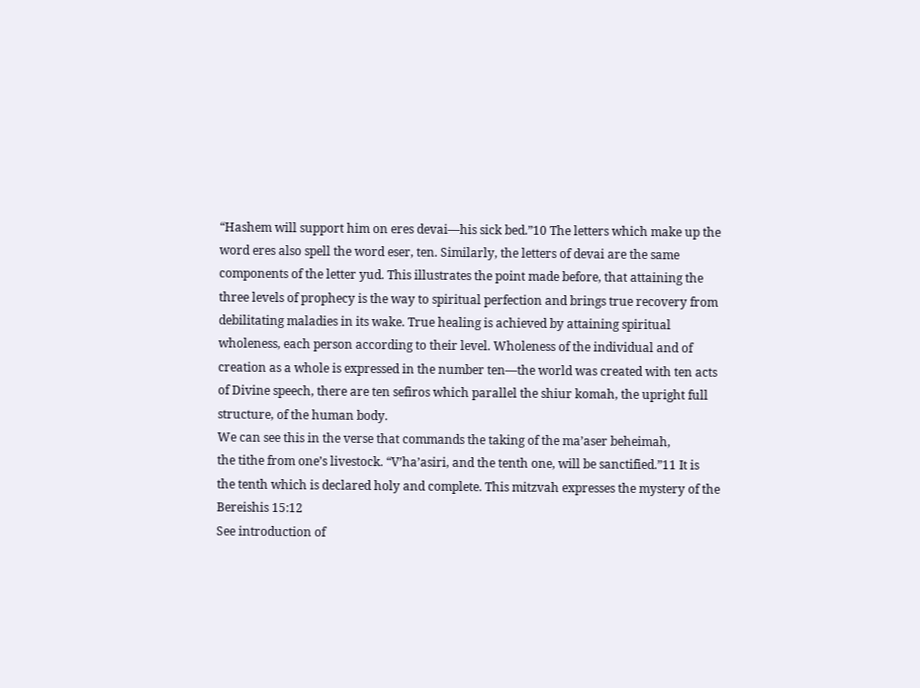“Hashem will support him on eres devai—his sick bed.”10 The letters which make up the
word eres also spell the word eser, ten. Similarly, the letters of devai are the same
components of the letter yud. This illustrates the point made before, that attaining the
three levels of prophecy is the way to spiritual perfection and brings true recovery from
debilitating maladies in its wake. True healing is achieved by attaining spiritual
wholeness, each person according to their level. Wholeness of the individual and of
creation as a whole is expressed in the number ten—the world was created with ten acts
of Divine speech, there are ten sefiros which parallel the shiur komah, the upright full
structure, of the human body.
We can see this in the verse that commands the taking of the ma’aser beheimah,
the tithe from one’s livestock. “V’ha’asiri, and the tenth one, will be sanctified.”11 It is
the tenth which is declared holy and complete. This mitzvah expresses the mystery of the
Bereishis 15:12
See introduction of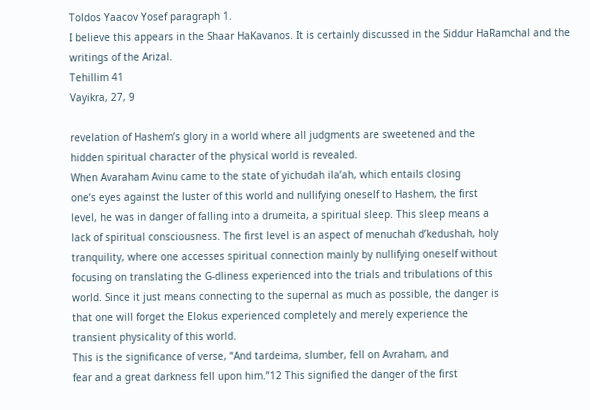Toldos Yaacov Yosef paragraph 1.
I believe this appears in the Shaar HaKavanos. It is certainly discussed in the Siddur HaRamchal and the
writings of the Arizal.
Tehillim 41
Vayikra, 27, 9

revelation of Hashem’s glory in a world where all judgments are sweetened and the
hidden spiritual character of the physical world is revealed.
When Avaraham Avinu came to the state of yichudah ila’ah, which entails closing
one’s eyes against the luster of this world and nullifying oneself to Hashem, the first
level, he was in danger of falling into a drumeita, a spiritual sleep. This sleep means a
lack of spiritual consciousness. The first level is an aspect of menuchah d’kedushah, holy
tranquility, where one accesses spiritual connection mainly by nullifying oneself without
focusing on translating the G-dliness experienced into the trials and tribulations of this
world. Since it just means connecting to the supernal as much as possible, the danger is
that one will forget the Elokus experienced completely and merely experience the
transient physicality of this world.
This is the significance of verse, “And tardeima, slumber, fell on Avraham, and
fear and a great darkness fell upon him.”12 This signified the danger of the first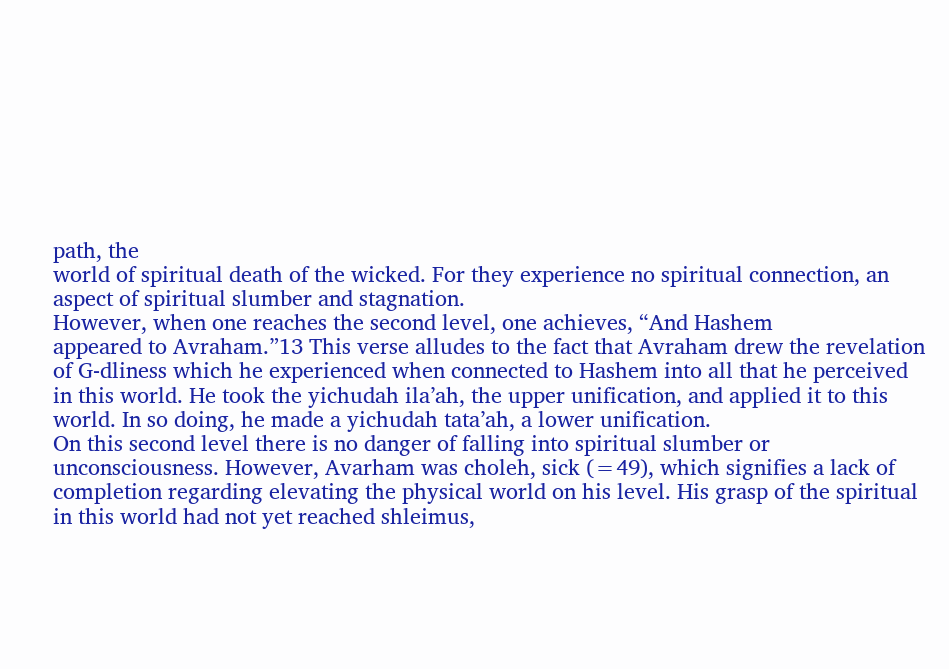path, the
world of spiritual death of the wicked. For they experience no spiritual connection, an
aspect of spiritual slumber and stagnation.
However, when one reaches the second level, one achieves, “And Hashem
appeared to Avraham.”13 This verse alludes to the fact that Avraham drew the revelation
of G-dliness which he experienced when connected to Hashem into all that he perceived
in this world. He took the yichudah ila’ah, the upper unification, and applied it to this
world. In so doing, he made a yichudah tata’ah, a lower unification.
On this second level there is no danger of falling into spiritual slumber or
unconsciousness. However, Avarham was choleh, sick (=49), which signifies a lack of
completion regarding elevating the physical world on his level. His grasp of the spiritual
in this world had not yet reached shleimus,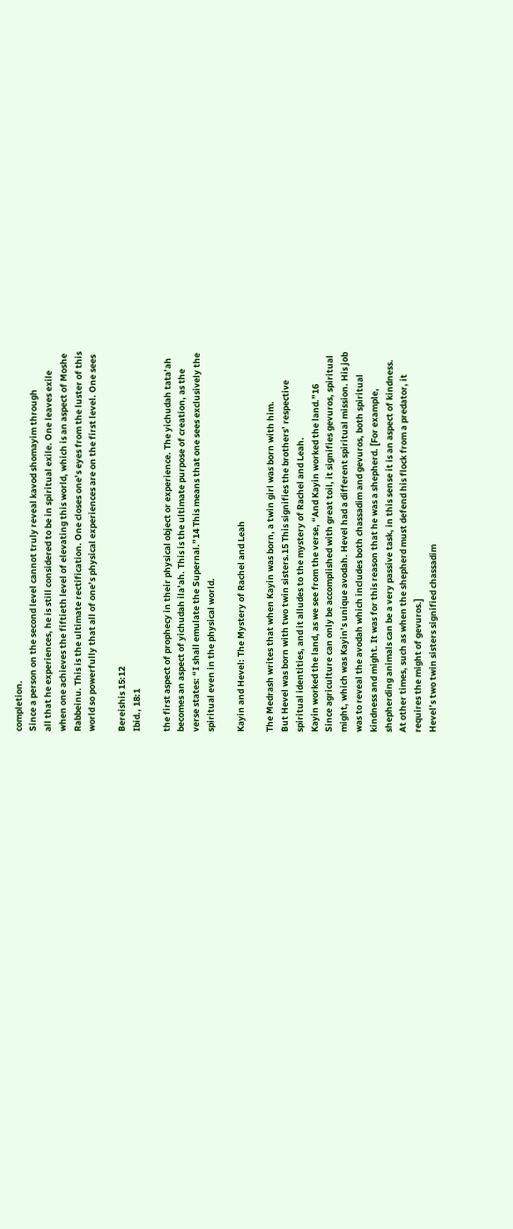completion.
Since a person on the second level cannot truly reveal kavod shomayim through
all that he experiences, he is still considered to be in spiritual exile. One leaves exile
when one achieves the fiftieth level of elevating this world, which is an aspect of Moshe
Rabbeinu. This is the ultimate rectification. One closes one’s eyes from the luster of this
world so powerfully that all of one’s physical experiences are on the first level. One sees

Bereishis 15:12
Ibid., 18:1

the first aspect of prophecy in their physical object or experience. The yichudah tata’ah
becomes an aspect of yichudah ila’ah. This is the ultimate purpose of creation, as the
verse states: “I shall emulate the Supernal.”14 This means that one sees exclusively the
spiritual even in the physical world.

Kayin and Hevel: The Mystery of Rachel and Leah

The Medrash writes that when Kayin was born, a twin girl was born with him.
But Hevel was born with two twin sisters.15 This signifies the brothers’ respective
spiritual identities, and it alludes to the mystery of Rachel and Leah.
Kayin worked the land, as we see from the verse, “And Kayin worked the land.”16
Since agriculture can only be accomplished with great toil, it signifies gevuros, spiritual
might, which was Kayin’s unique avodah. Hevel had a different spiritual mission. His job
was to reveal the avodah which includes both chassadim and gevuros, both spiritual
kindness and might. It was for this reason that he was a shepherd. [For example,
shepherding animals can be a very passive task, in this sense it is an aspect of kindness.
At other times, such as when the shepherd must defend his flock from a predator, it
requires the might of gevuros.]
Hevel’s two twin sisters signified chassadim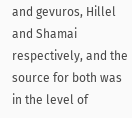and gevuros, Hillel and Shamai
respectively, and the source for both was in the level of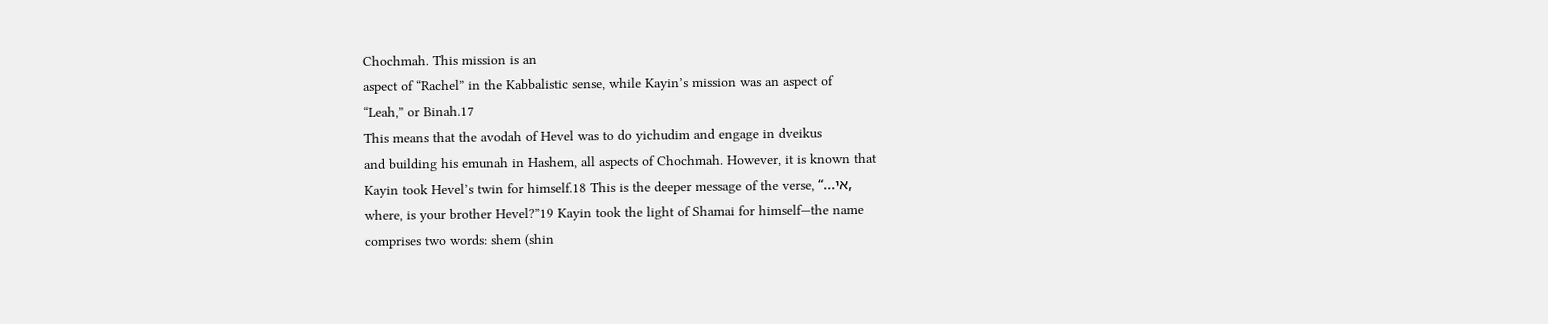Chochmah. This mission is an
aspect of “Rachel” in the Kabbalistic sense, while Kayin’s mission was an aspect of
“Leah,” or Binah.17
This means that the avodah of Hevel was to do yichudim and engage in dveikus
and building his emunah in Hashem, all aspects of Chochmah. However, it is known that
Kayin took Hevel’s twin for himself.18 This is the deeper message of the verse, “...אי,
where, is your brother Hevel?”19 Kayin took the light of Shamai for himself—the name
comprises two words: shem (shin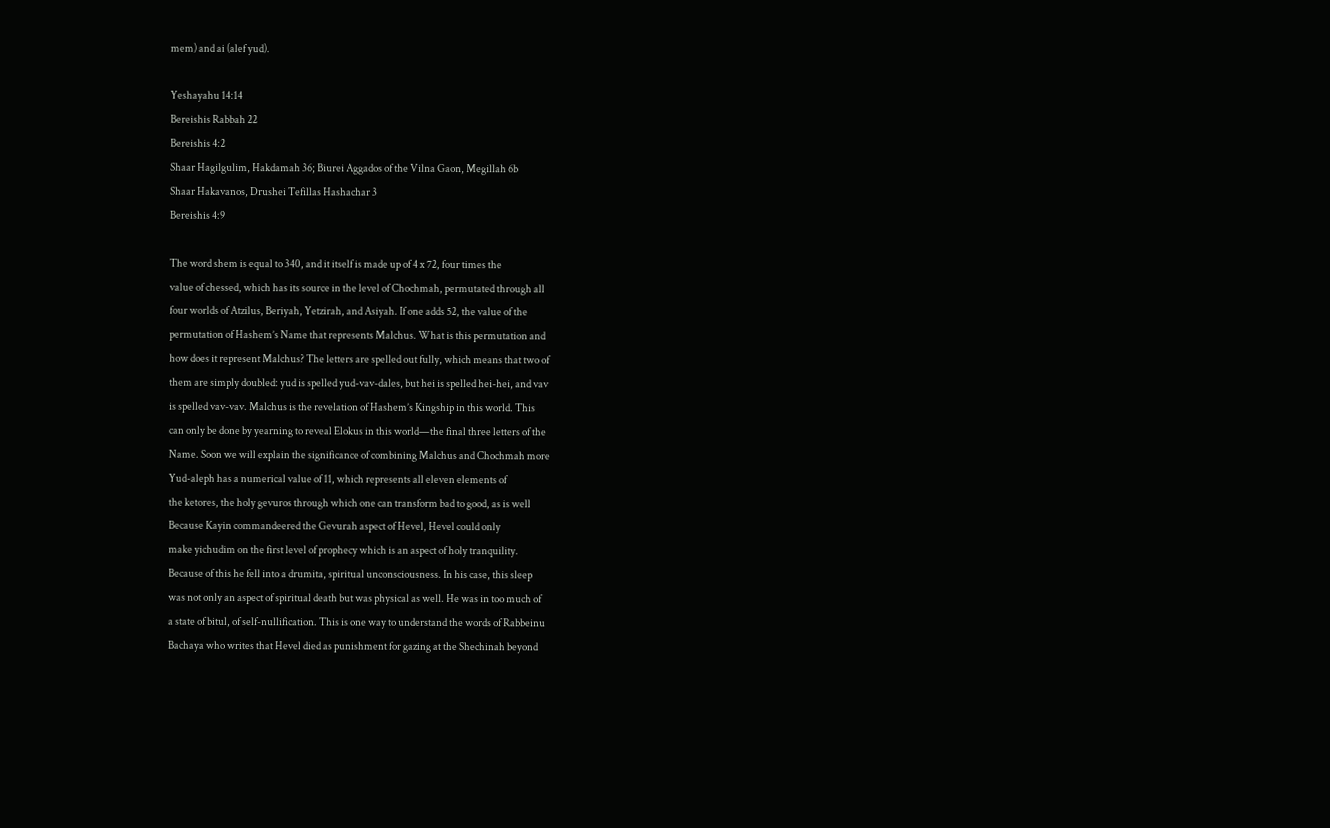mem) and ai (alef yud).

Yeshayahu 14:14
Bereishis Rabbah 22
Bereishis 4:2
Shaar Hagilgulim, Hakdamah 36; Biurei Aggados of the Vilna Gaon, Megillah 6b
Shaar Hakavanos, Drushei Tefillas Hashachar 3
Bereishis 4:9

The word shem is equal to 340, and it itself is made up of 4 x 72, four times the
value of chessed, which has its source in the level of Chochmah, permutated through all
four worlds of Atzilus, Beriyah, Yetzirah, and Asiyah. If one adds 52, the value of the
permutation of Hashem’s Name that represents Malchus. What is this permutation and
how does it represent Malchus? The letters are spelled out fully, which means that two of
them are simply doubled: yud is spelled yud-vav-dales, but hei is spelled hei-hei, and vav
is spelled vav-vav. Malchus is the revelation of Hashem’s Kingship in this world. This
can only be done by yearning to reveal Elokus in this world—the final three letters of the
Name. Soon we will explain the significance of combining Malchus and Chochmah more
Yud-aleph has a numerical value of 11, which represents all eleven elements of
the ketores, the holy gevuros through which one can transform bad to good, as is well
Because Kayin commandeered the Gevurah aspect of Hevel, Hevel could only
make yichudim on the first level of prophecy which is an aspect of holy tranquility.
Because of this he fell into a drumita, spiritual unconsciousness. In his case, this sleep
was not only an aspect of spiritual death but was physical as well. He was in too much of
a state of bitul, of self-nullification. This is one way to understand the words of Rabbeinu
Bachaya who writes that Hevel died as punishment for gazing at the Shechinah beyond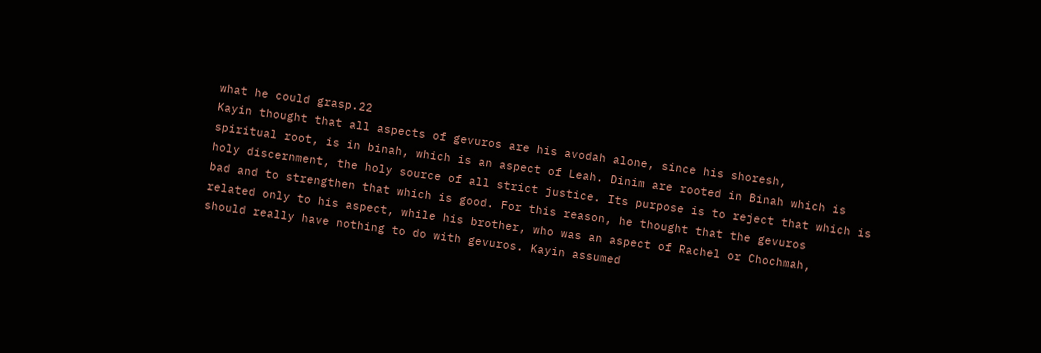what he could grasp.22
Kayin thought that all aspects of gevuros are his avodah alone, since his shoresh,
spiritual root, is in binah, which is an aspect of Leah. Dinim are rooted in Binah which is
holy discernment, the holy source of all strict justice. Its purpose is to reject that which is
bad and to strengthen that which is good. For this reason, he thought that the gevuros
related only to his aspect, while his brother, who was an aspect of Rachel or Chochmah,
should really have nothing to do with gevuros. Kayin assumed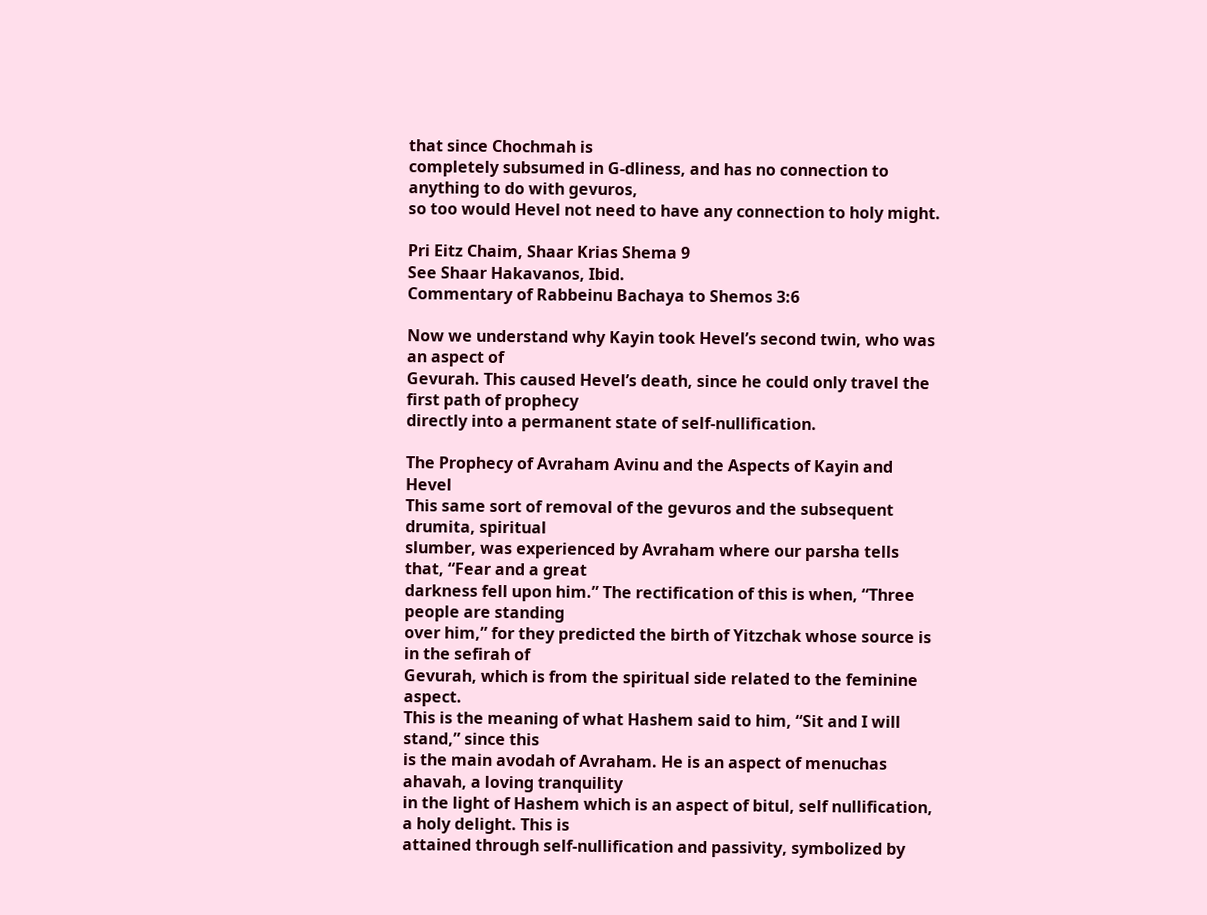that since Chochmah is
completely subsumed in G-dliness, and has no connection to anything to do with gevuros,
so too would Hevel not need to have any connection to holy might.

Pri Eitz Chaim, Shaar Krias Shema 9
See Shaar Hakavanos, Ibid.
Commentary of Rabbeinu Bachaya to Shemos 3:6

Now we understand why Kayin took Hevel’s second twin, who was an aspect of
Gevurah. This caused Hevel’s death, since he could only travel the first path of prophecy
directly into a permanent state of self-nullification.

The Prophecy of Avraham Avinu and the Aspects of Kayin and Hevel
This same sort of removal of the gevuros and the subsequent drumita, spiritual
slumber, was experienced by Avraham where our parsha tells that, “Fear and a great
darkness fell upon him.” The rectification of this is when, “Three people are standing
over him,” for they predicted the birth of Yitzchak whose source is in the sefirah of
Gevurah, which is from the spiritual side related to the feminine aspect.
This is the meaning of what Hashem said to him, “Sit and I will stand,” since this
is the main avodah of Avraham. He is an aspect of menuchas ahavah, a loving tranquility
in the light of Hashem which is an aspect of bitul, self nullification, a holy delight. This is
attained through self-nullification and passivity, symbolized by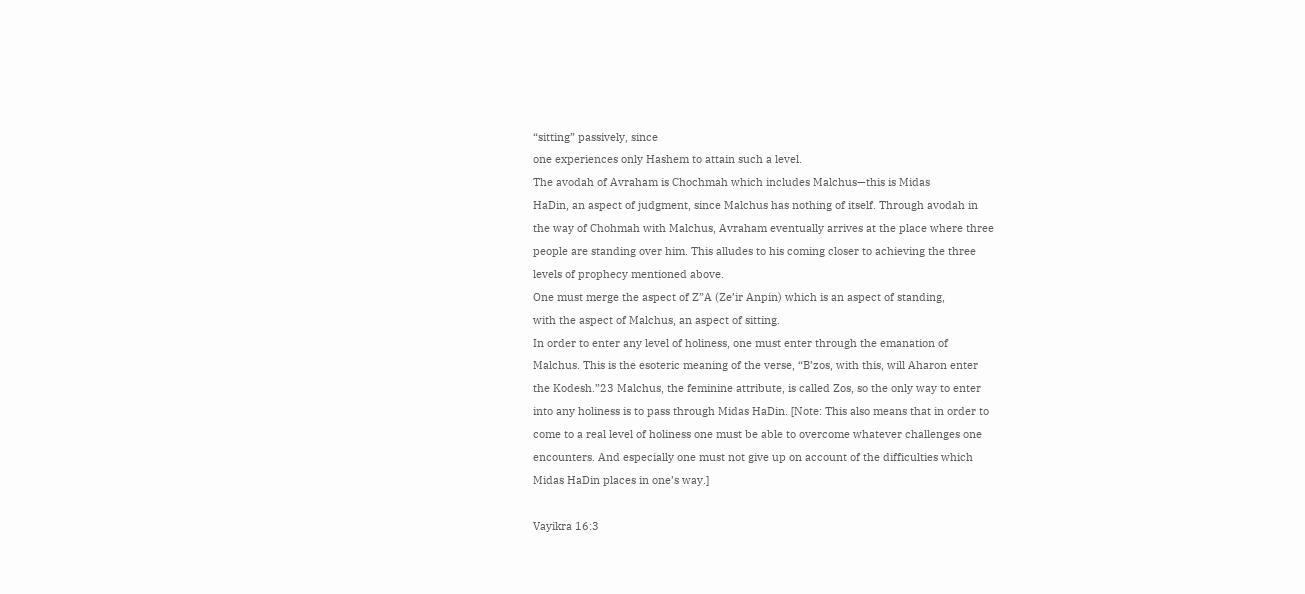“sitting” passively, since
one experiences only Hashem to attain such a level.
The avodah of Avraham is Chochmah which includes Malchus—this is Midas
HaDin, an aspect of judgment, since Malchus has nothing of itself. Through avodah in
the way of Chohmah with Malchus, Avraham eventually arrives at the place where three
people are standing over him. This alludes to his coming closer to achieving the three
levels of prophecy mentioned above.
One must merge the aspect of Z”A (Ze’ir Anpin) which is an aspect of standing,
with the aspect of Malchus, an aspect of sitting.
In order to enter any level of holiness, one must enter through the emanation of
Malchus. This is the esoteric meaning of the verse, “B’zos, with this, will Aharon enter
the Kodesh.”23 Malchus, the feminine attribute, is called Zos, so the only way to enter
into any holiness is to pass through Midas HaDin. [Note: This also means that in order to
come to a real level of holiness one must be able to overcome whatever challenges one
encounters. And especially one must not give up on account of the difficulties which
Midas HaDin places in one’s way.]

Vayikra 16:3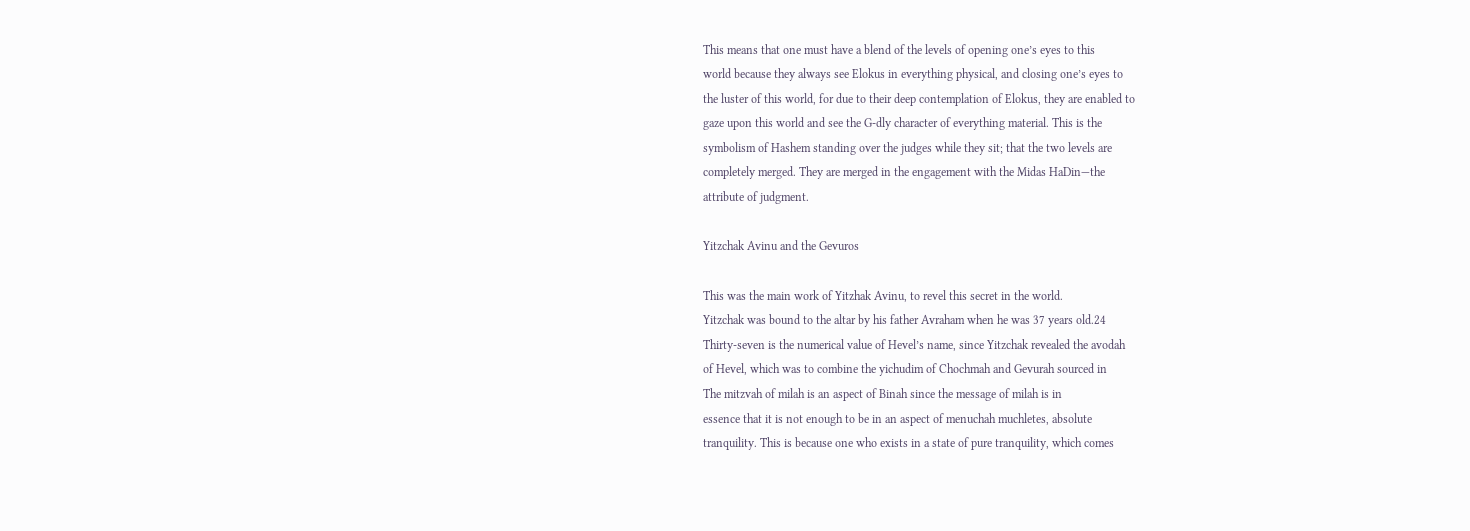This means that one must have a blend of the levels of opening one’s eyes to this
world because they always see Elokus in everything physical, and closing one’s eyes to
the luster of this world, for due to their deep contemplation of Elokus, they are enabled to
gaze upon this world and see the G-dly character of everything material. This is the
symbolism of Hashem standing over the judges while they sit; that the two levels are
completely merged. They are merged in the engagement with the Midas HaDin—the
attribute of judgment.

Yitzchak Avinu and the Gevuros

This was the main work of Yitzhak Avinu, to revel this secret in the world.
Yitzchak was bound to the altar by his father Avraham when he was 37 years old.24
Thirty-seven is the numerical value of Hevel’s name, since Yitzchak revealed the avodah
of Hevel, which was to combine the yichudim of Chochmah and Gevurah sourced in
The mitzvah of milah is an aspect of Binah since the message of milah is in
essence that it is not enough to be in an aspect of menuchah muchletes, absolute
tranquility. This is because one who exists in a state of pure tranquility, which comes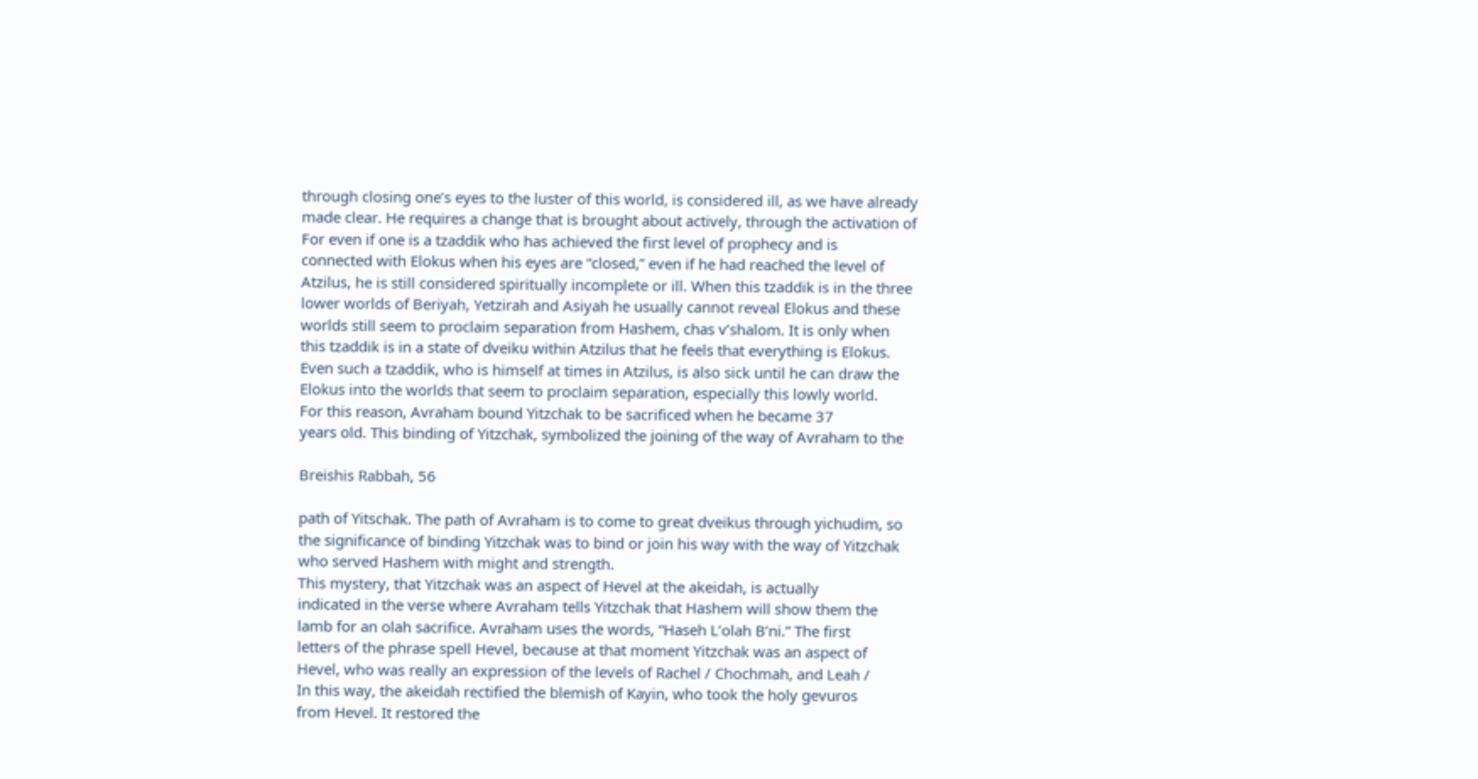through closing one’s eyes to the luster of this world, is considered ill, as we have already
made clear. He requires a change that is brought about actively, through the activation of
For even if one is a tzaddik who has achieved the first level of prophecy and is
connected with Elokus when his eyes are “closed,” even if he had reached the level of
Atzilus, he is still considered spiritually incomplete or ill. When this tzaddik is in the three
lower worlds of Beriyah, Yetzirah and Asiyah he usually cannot reveal Elokus and these
worlds still seem to proclaim separation from Hashem, chas v’shalom. It is only when
this tzaddik is in a state of dveiku within Atzilus that he feels that everything is Elokus.
Even such a tzaddik, who is himself at times in Atzilus, is also sick until he can draw the
Elokus into the worlds that seem to proclaim separation, especially this lowly world.
For this reason, Avraham bound Yitzchak to be sacrificed when he became 37
years old. This binding of Yitzchak, symbolized the joining of the way of Avraham to the

Breishis Rabbah, 56

path of Yitschak. The path of Avraham is to come to great dveikus through yichudim, so
the significance of binding Yitzchak was to bind or join his way with the way of Yitzchak
who served Hashem with might and strength.
This mystery, that Yitzchak was an aspect of Hevel at the akeidah, is actually
indicated in the verse where Avraham tells Yitzchak that Hashem will show them the
lamb for an olah sacrifice. Avraham uses the words, “Haseh L’olah B’ni.” The first
letters of the phrase spell Hevel, because at that moment Yitzchak was an aspect of
Hevel, who was really an expression of the levels of Rachel / Chochmah, and Leah /
In this way, the akeidah rectified the blemish of Kayin, who took the holy gevuros
from Hevel. It restored the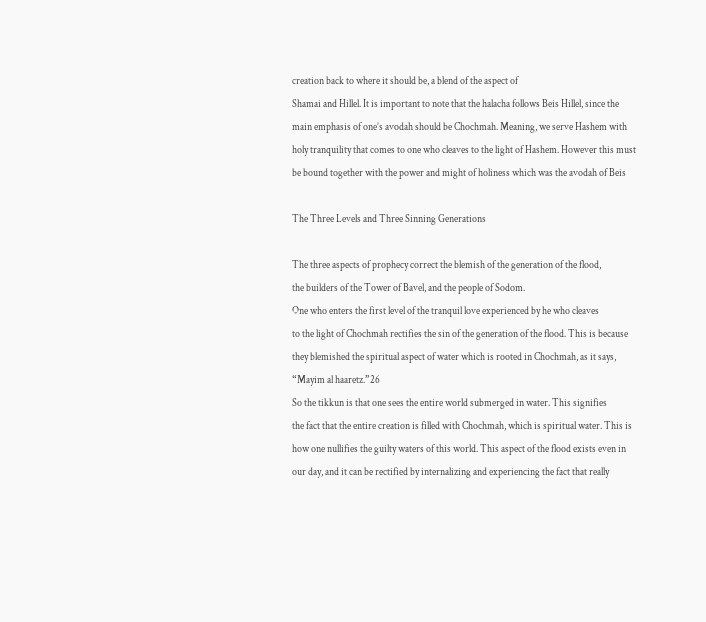creation back to where it should be, a blend of the aspect of
Shamai and Hillel. It is important to note that the halacha follows Beis Hillel, since the
main emphasis of one’s avodah should be Chochmah. Meaning, we serve Hashem with
holy tranquility that comes to one who cleaves to the light of Hashem. However this must
be bound together with the power and might of holiness which was the avodah of Beis

The Three Levels and Three Sinning Generations

The three aspects of prophecy correct the blemish of the generation of the flood,
the builders of the Tower of Bavel, and the people of Sodom.
One who enters the first level of the tranquil love experienced by he who cleaves
to the light of Chochmah rectifies the sin of the generation of the flood. This is because
they blemished the spiritual aspect of water which is rooted in Chochmah, as it says,
“Mayim al haaretz.”26
So the tikkun is that one sees the entire world submerged in water. This signifies
the fact that the entire creation is filled with Chochmah, which is spiritual water. This is
how one nullifies the guilty waters of this world. This aspect of the flood exists even in
our day, and it can be rectified by internalizing and experiencing the fact that really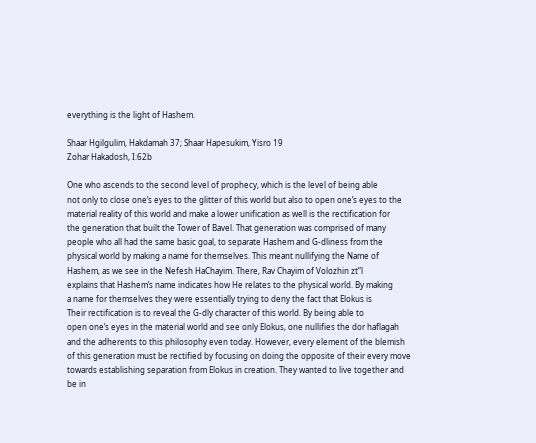everything is the light of Hashem.

Shaar Hgilgulim, Hakdamah 37; Shaar Hapesukim, Yisro 19
Zohar Hakadosh, I:62b

One who ascends to the second level of prophecy, which is the level of being able
not only to close one’s eyes to the glitter of this world but also to open one’s eyes to the
material reality of this world and make a lower unification as well is the rectification for
the generation that built the Tower of Bavel. That generation was comprised of many
people who all had the same basic goal, to separate Hashem and G-dliness from the
physical world by making a name for themselves. This meant nullifying the Name of
Hashem, as we see in the Nefesh HaChayim. There, Rav Chayim of Volozhin zt”l
explains that Hashem’s name indicates how He relates to the physical world. By making
a name for themselves they were essentially trying to deny the fact that Elokus is
Their rectification is to reveal the G-dly character of this world. By being able to
open one’s eyes in the material world and see only Elokus, one nullifies the dor haflagah
and the adherents to this philosophy even today. However, every element of the blemish
of this generation must be rectified by focusing on doing the opposite of their every move
towards establishing separation from Elokus in creation. They wanted to live together and
be in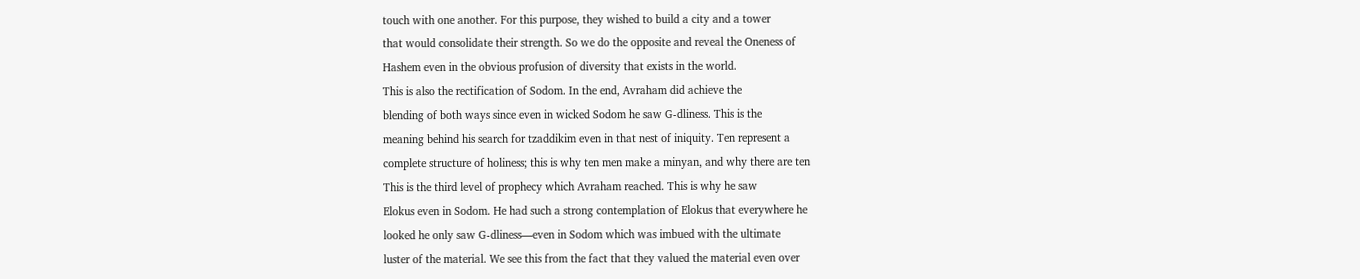touch with one another. For this purpose, they wished to build a city and a tower
that would consolidate their strength. So we do the opposite and reveal the Oneness of
Hashem even in the obvious profusion of diversity that exists in the world.
This is also the rectification of Sodom. In the end, Avraham did achieve the
blending of both ways since even in wicked Sodom he saw G-dliness. This is the
meaning behind his search for tzaddikim even in that nest of iniquity. Ten represent a
complete structure of holiness; this is why ten men make a minyan, and why there are ten
This is the third level of prophecy which Avraham reached. This is why he saw
Elokus even in Sodom. He had such a strong contemplation of Elokus that everywhere he
looked he only saw G-dliness—even in Sodom which was imbued with the ultimate
luster of the material. We see this from the fact that they valued the material even over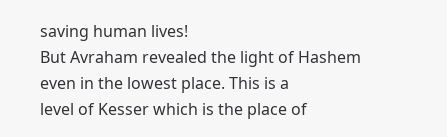saving human lives!
But Avraham revealed the light of Hashem even in the lowest place. This is a
level of Kesser which is the place of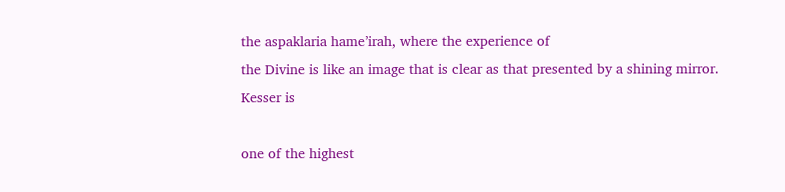the aspaklaria hame’irah, where the experience of
the Divine is like an image that is clear as that presented by a shining mirror. Kesser is

one of the highest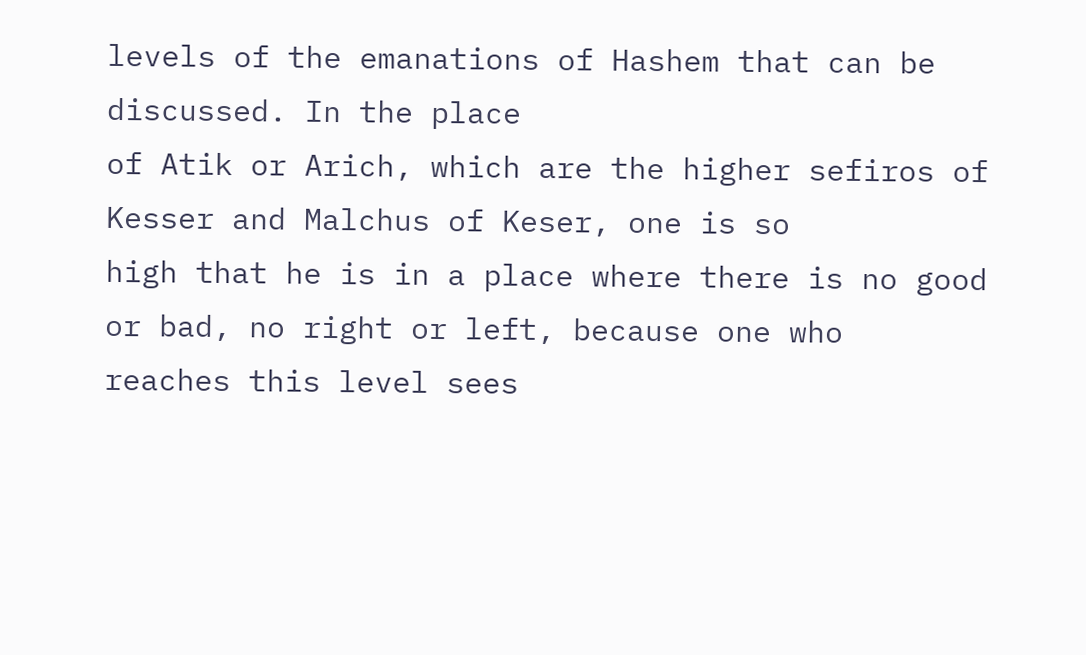levels of the emanations of Hashem that can be discussed. In the place
of Atik or Arich, which are the higher sefiros of Kesser and Malchus of Keser, one is so
high that he is in a place where there is no good or bad, no right or left, because one who
reaches this level sees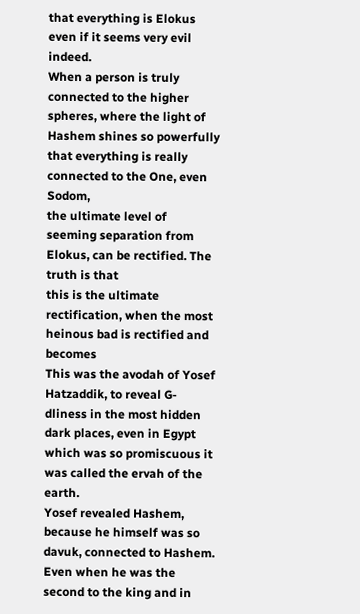that everything is Elokus even if it seems very evil indeed.
When a person is truly connected to the higher spheres, where the light of
Hashem shines so powerfully that everything is really connected to the One, even Sodom,
the ultimate level of seeming separation from Elokus, can be rectified. The truth is that
this is the ultimate rectification, when the most heinous bad is rectified and becomes
This was the avodah of Yosef Hatzaddik, to reveal G-dliness in the most hidden
dark places, even in Egypt which was so promiscuous it was called the ervah of the earth.
Yosef revealed Hashem, because he himself was so davuk, connected to Hashem.
Even when he was the second to the king and in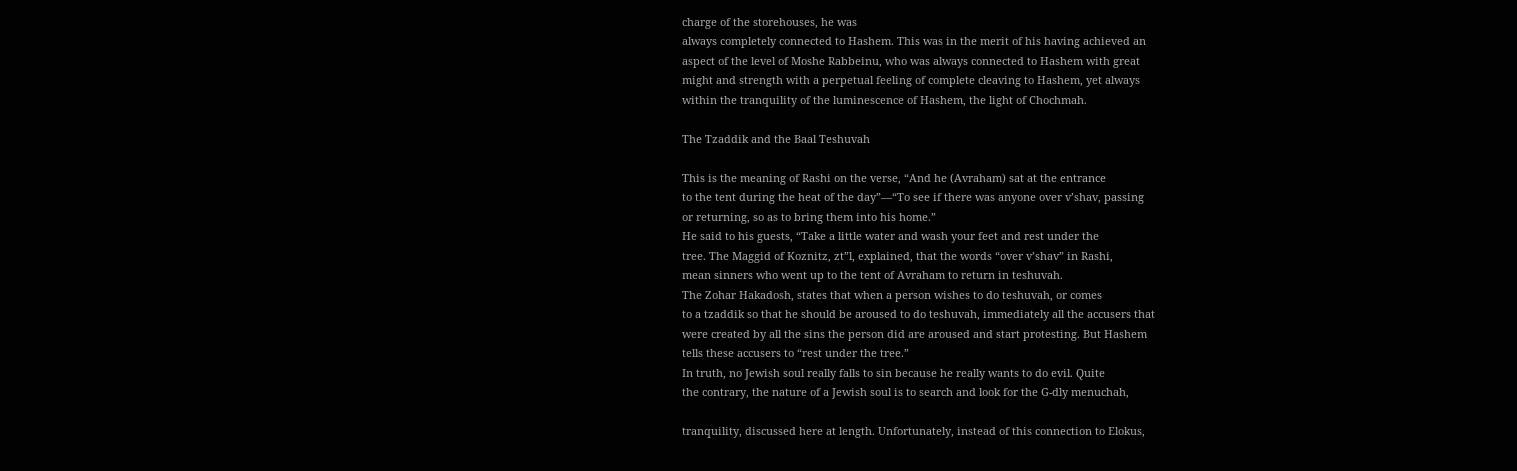charge of the storehouses, he was
always completely connected to Hashem. This was in the merit of his having achieved an
aspect of the level of Moshe Rabbeinu, who was always connected to Hashem with great
might and strength with a perpetual feeling of complete cleaving to Hashem, yet always
within the tranquility of the luminescence of Hashem, the light of Chochmah.

The Tzaddik and the Baal Teshuvah

This is the meaning of Rashi on the verse, “And he (Avraham) sat at the entrance
to the tent during the heat of the day”—“To see if there was anyone over v’shav, passing
or returning, so as to bring them into his home.”
He said to his guests, “Take a little water and wash your feet and rest under the
tree. The Maggid of Koznitz, zt”l, explained, that the words “over v’shav” in Rashi,
mean sinners who went up to the tent of Avraham to return in teshuvah.
The Zohar Hakadosh, states that when a person wishes to do teshuvah, or comes
to a tzaddik so that he should be aroused to do teshuvah, immediately all the accusers that
were created by all the sins the person did are aroused and start protesting. But Hashem
tells these accusers to “rest under the tree.”
In truth, no Jewish soul really falls to sin because he really wants to do evil. Quite
the contrary, the nature of a Jewish soul is to search and look for the G-dly menuchah,

tranquility, discussed here at length. Unfortunately, instead of this connection to Elokus,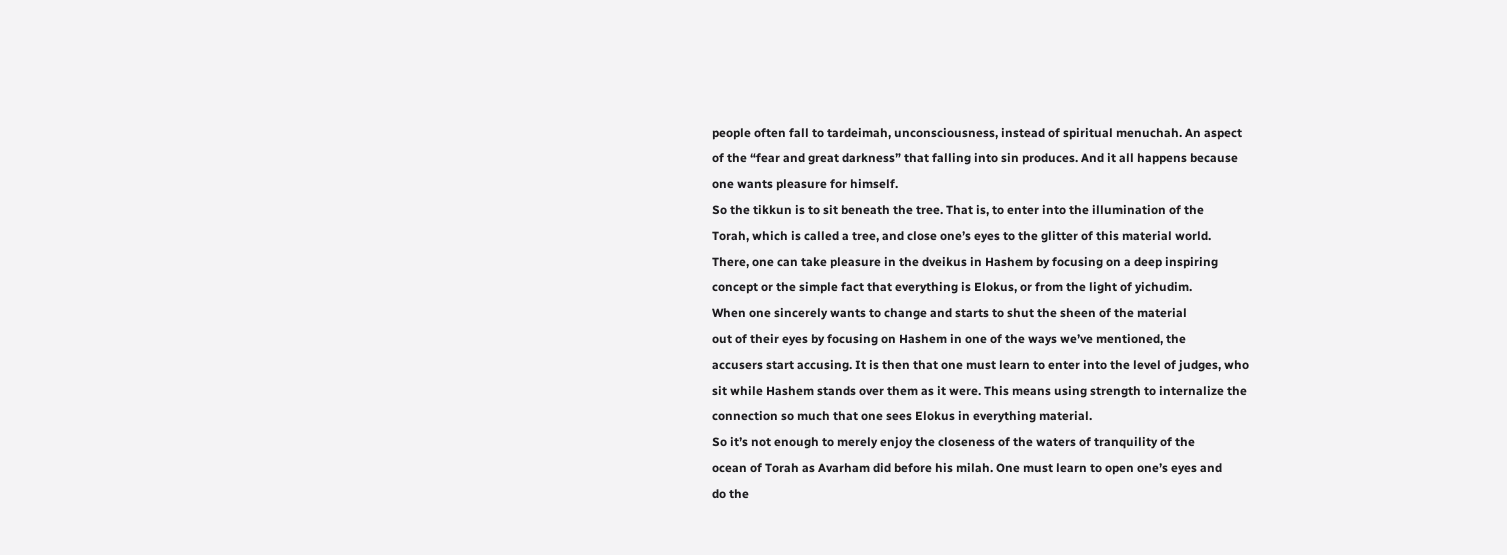people often fall to tardeimah, unconsciousness, instead of spiritual menuchah. An aspect
of the “fear and great darkness” that falling into sin produces. And it all happens because
one wants pleasure for himself.
So the tikkun is to sit beneath the tree. That is, to enter into the illumination of the
Torah, which is called a tree, and close one’s eyes to the glitter of this material world.
There, one can take pleasure in the dveikus in Hashem by focusing on a deep inspiring
concept or the simple fact that everything is Elokus, or from the light of yichudim.
When one sincerely wants to change and starts to shut the sheen of the material
out of their eyes by focusing on Hashem in one of the ways we’ve mentioned, the
accusers start accusing. It is then that one must learn to enter into the level of judges, who
sit while Hashem stands over them as it were. This means using strength to internalize the
connection so much that one sees Elokus in everything material.
So it’s not enough to merely enjoy the closeness of the waters of tranquility of the
ocean of Torah as Avarham did before his milah. One must learn to open one’s eyes and
do the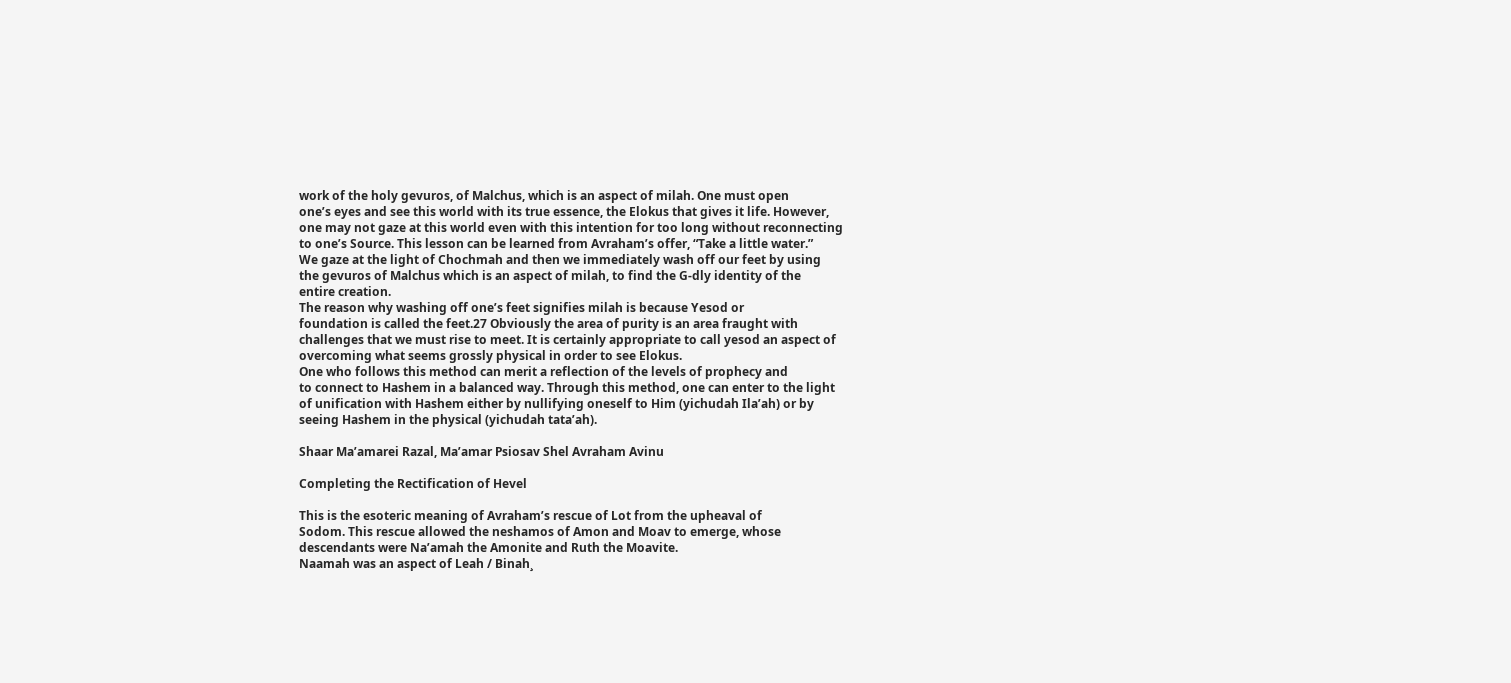work of the holy gevuros, of Malchus, which is an aspect of milah. One must open
one’s eyes and see this world with its true essence, the Elokus that gives it life. However,
one may not gaze at this world even with this intention for too long without reconnecting
to one’s Source. This lesson can be learned from Avraham’s offer, “Take a little water.”
We gaze at the light of Chochmah and then we immediately wash off our feet by using
the gevuros of Malchus which is an aspect of milah, to find the G-dly identity of the
entire creation.
The reason why washing off one’s feet signifies milah is because Yesod or
foundation is called the feet.27 Obviously the area of purity is an area fraught with
challenges that we must rise to meet. It is certainly appropriate to call yesod an aspect of
overcoming what seems grossly physical in order to see Elokus.
One who follows this method can merit a reflection of the levels of prophecy and
to connect to Hashem in a balanced way. Through this method, one can enter to the light
of unification with Hashem either by nullifying oneself to Him (yichudah Ila’ah) or by
seeing Hashem in the physical (yichudah tata’ah).

Shaar Ma’amarei Razal, Ma’amar Psiosav Shel Avraham Avinu

Completing the Rectification of Hevel

This is the esoteric meaning of Avraham’s rescue of Lot from the upheaval of
Sodom. This rescue allowed the neshamos of Amon and Moav to emerge, whose
descendants were Na’amah the Amonite and Ruth the Moavite.
Naamah was an aspect of Leah / Binah¸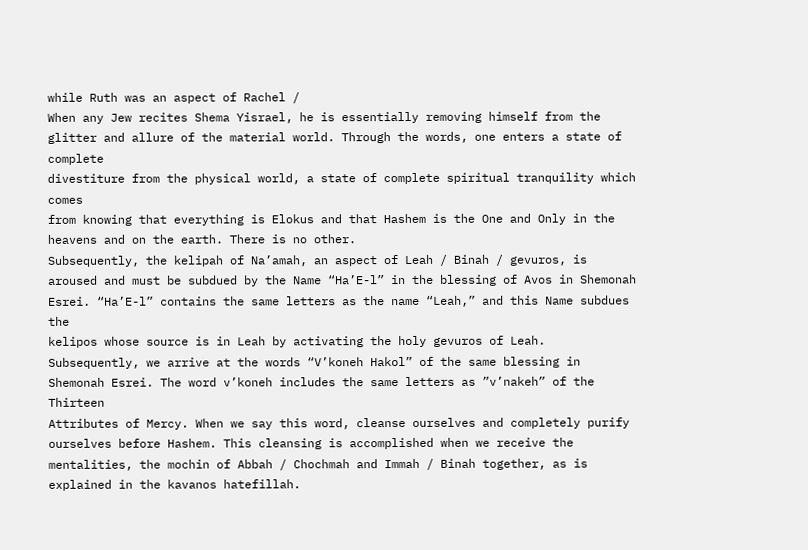while Ruth was an aspect of Rachel /
When any Jew recites Shema Yisrael, he is essentially removing himself from the
glitter and allure of the material world. Through the words, one enters a state of complete
divestiture from the physical world, a state of complete spiritual tranquility which comes
from knowing that everything is Elokus and that Hashem is the One and Only in the
heavens and on the earth. There is no other.
Subsequently, the kelipah of Na’amah, an aspect of Leah / Binah / gevuros, is
aroused and must be subdued by the Name “Ha’E-l” in the blessing of Avos in Shemonah
Esrei. “Ha’E-l” contains the same letters as the name “Leah,” and this Name subdues the
kelipos whose source is in Leah by activating the holy gevuros of Leah.
Subsequently, we arrive at the words “V’koneh Hakol” of the same blessing in
Shemonah Esrei. The word v’koneh includes the same letters as ”v’nakeh” of the Thirteen
Attributes of Mercy. When we say this word, cleanse ourselves and completely purify
ourselves before Hashem. This cleansing is accomplished when we receive the
mentalities, the mochin of Abbah / Chochmah and Immah / Binah together, as is
explained in the kavanos hatefillah.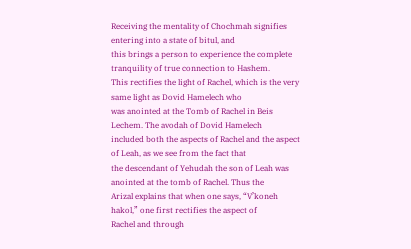Receiving the mentality of Chochmah signifies entering into a state of bitul, and
this brings a person to experience the complete tranquility of true connection to Hashem.
This rectifies the light of Rachel, which is the very same light as Dovid Hamelech who
was anointed at the Tomb of Rachel in Beis Lechem. The avodah of Dovid Hamelech
included both the aspects of Rachel and the aspect of Leah, as we see from the fact that
the descendant of Yehudah the son of Leah was anointed at the tomb of Rachel. Thus the
Arizal explains that when one says, “V’koneh hakol,” one first rectifies the aspect of
Rachel and through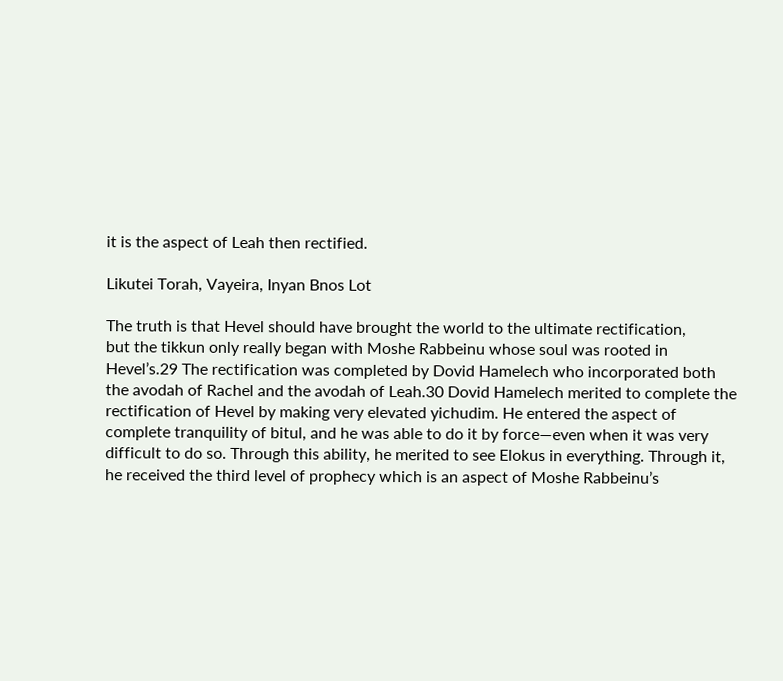it is the aspect of Leah then rectified.

Likutei Torah, Vayeira, Inyan Bnos Lot

The truth is that Hevel should have brought the world to the ultimate rectification,
but the tikkun only really began with Moshe Rabbeinu whose soul was rooted in
Hevel’s.29 The rectification was completed by Dovid Hamelech who incorporated both
the avodah of Rachel and the avodah of Leah.30 Dovid Hamelech merited to complete the
rectification of Hevel by making very elevated yichudim. He entered the aspect of
complete tranquility of bitul, and he was able to do it by force—even when it was very
difficult to do so. Through this ability, he merited to see Elokus in everything. Through it,
he received the third level of prophecy which is an aspect of Moshe Rabbeinu’s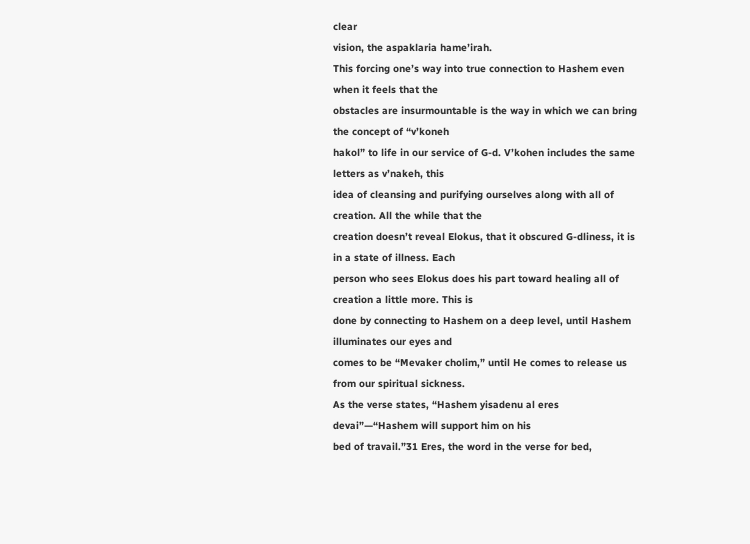clear
vision, the aspaklaria hame’irah.
This forcing one’s way into true connection to Hashem even when it feels that the
obstacles are insurmountable is the way in which we can bring the concept of “v’koneh
hakol” to life in our service of G-d. V’kohen includes the same letters as v’nakeh, this
idea of cleansing and purifying ourselves along with all of creation. All the while that the
creation doesn’t reveal Elokus, that it obscured G-dliness, it is in a state of illness. Each
person who sees Elokus does his part toward healing all of creation a little more. This is
done by connecting to Hashem on a deep level, until Hashem illuminates our eyes and
comes to be “Mevaker cholim,” until He comes to release us from our spiritual sickness.
As the verse states, “Hashem yisadenu al eres devai”—“Hashem will support him on his
bed of travail.”31 Eres, the word in the verse for bed,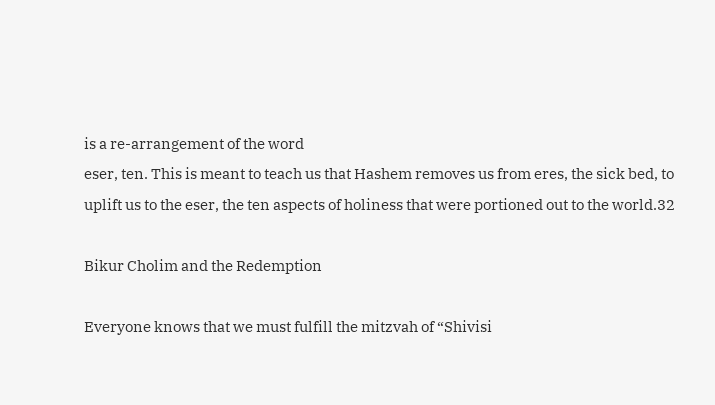is a re-arrangement of the word
eser, ten. This is meant to teach us that Hashem removes us from eres, the sick bed, to
uplift us to the eser, the ten aspects of holiness that were portioned out to the world.32

Bikur Cholim and the Redemption

Everyone knows that we must fulfill the mitzvah of “Shivisi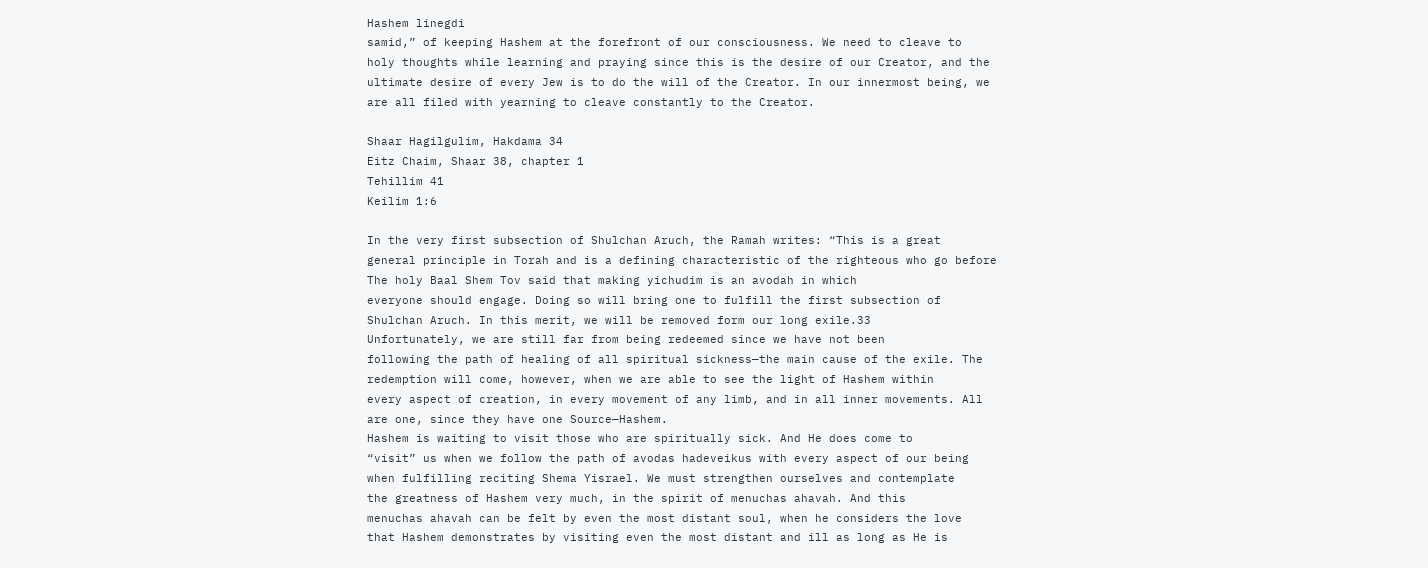Hashem linegdi
samid,” of keeping Hashem at the forefront of our consciousness. We need to cleave to
holy thoughts while learning and praying since this is the desire of our Creator, and the
ultimate desire of every Jew is to do the will of the Creator. In our innermost being, we
are all filed with yearning to cleave constantly to the Creator.

Shaar Hagilgulim, Hakdama 34
Eitz Chaim, Shaar 38, chapter 1
Tehillim 41
Keilim 1:6

In the very first subsection of Shulchan Aruch, the Ramah writes: “This is a great
general principle in Torah and is a defining characteristic of the righteous who go before
The holy Baal Shem Tov said that making yichudim is an avodah in which
everyone should engage. Doing so will bring one to fulfill the first subsection of
Shulchan Aruch. In this merit, we will be removed form our long exile.33
Unfortunately, we are still far from being redeemed since we have not been
following the path of healing of all spiritual sickness—the main cause of the exile. The
redemption will come, however, when we are able to see the light of Hashem within
every aspect of creation, in every movement of any limb, and in all inner movements. All
are one, since they have one Source—Hashem.
Hashem is waiting to visit those who are spiritually sick. And He does come to
“visit” us when we follow the path of avodas hadeveikus with every aspect of our being
when fulfilling reciting Shema Yisrael. We must strengthen ourselves and contemplate
the greatness of Hashem very much, in the spirit of menuchas ahavah. And this
menuchas ahavah can be felt by even the most distant soul, when he considers the love
that Hashem demonstrates by visiting even the most distant and ill as long as He is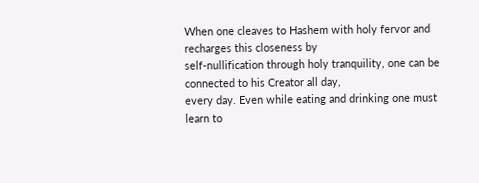When one cleaves to Hashem with holy fervor and recharges this closeness by
self-nullification through holy tranquility, one can be connected to his Creator all day,
every day. Even while eating and drinking one must learn to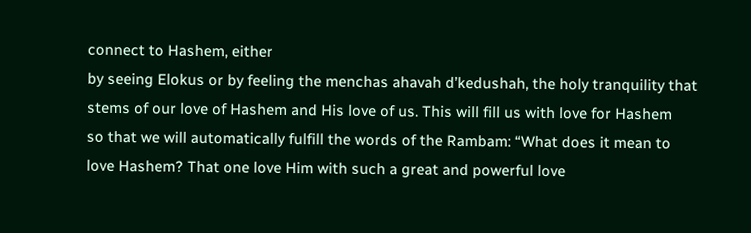connect to Hashem, either
by seeing Elokus or by feeling the menchas ahavah d’kedushah, the holy tranquility that
stems of our love of Hashem and His love of us. This will fill us with love for Hashem
so that we will automatically fulfill the words of the Rambam: “What does it mean to
love Hashem? That one love Him with such a great and powerful love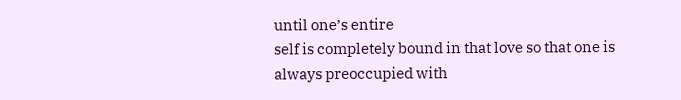until one’s entire
self is completely bound in that love so that one is always preoccupied with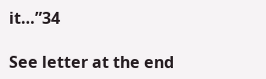it…”34

See letter at the end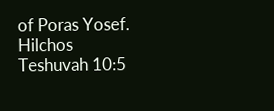of Poras Yosef.
Hilchos Teshuvah 10:5